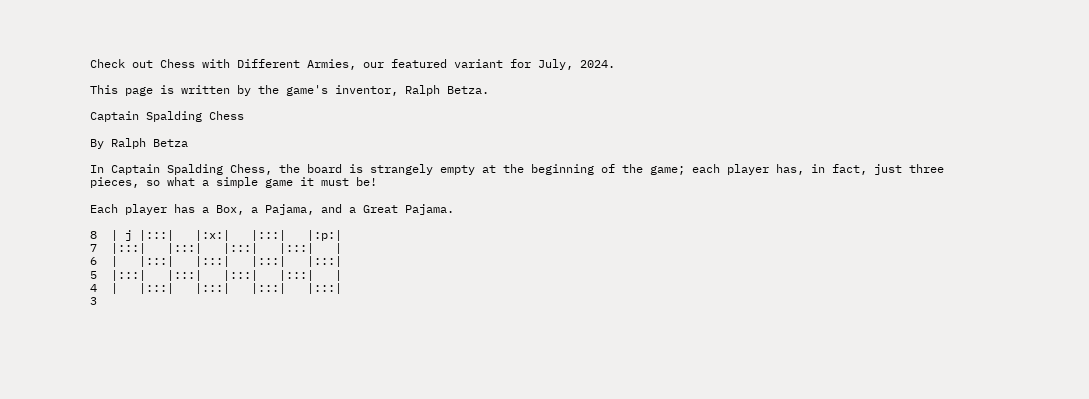Check out Chess with Different Armies, our featured variant for July, 2024.

This page is written by the game's inventor, Ralph Betza.

Captain Spalding Chess

By Ralph Betza

In Captain Spalding Chess, the board is strangely empty at the beginning of the game; each player has, in fact, just three pieces, so what a simple game it must be!

Each player has a Box, a Pajama, and a Great Pajama.

8  | j |:::|   |:x:|   |:::|   |:p:|
7  |:::|   |:::|   |:::|   |:::|   |
6  |   |:::|   |:::|   |:::|   |:::|
5  |:::|   |:::|   |:::|   |:::|   |
4  |   |:::|   |:::|   |:::|   |:::|
3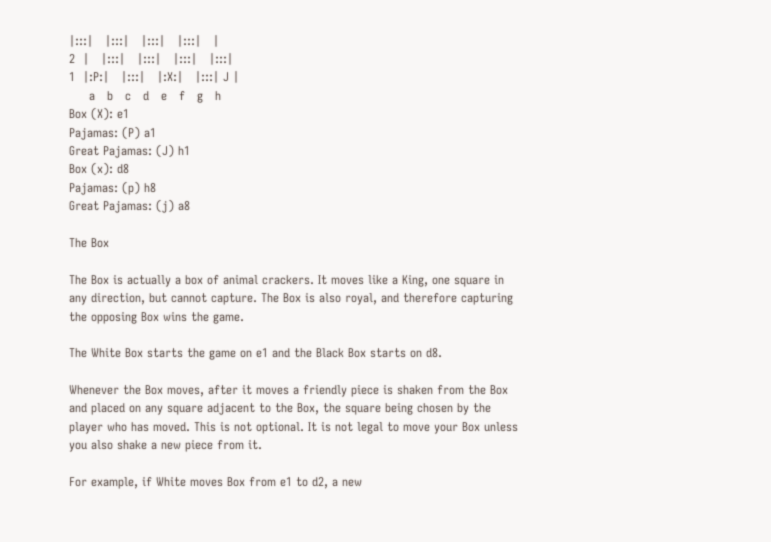|:::|   |:::|   |:::|   |:::|   |
2  |   |:::|   |:::|   |:::|   |:::|
1  |:P:|   |:::|   |:X:|   |:::| J |
     a   b   c   d   e   f   g   h
Box (X): e1
Pajamas: (P) a1
Great Pajamas: (J) h1
Box (x): d8
Pajamas: (p) h8
Great Pajamas: (j) a8

The Box

The Box is actually a box of animal crackers. It moves like a King, one square in any direction, but cannot capture. The Box is also royal, and therefore capturing the opposing Box wins the game.

The White Box starts the game on e1 and the Black Box starts on d8.

Whenever the Box moves, after it moves a friendly piece is shaken from the Box and placed on any square adjacent to the Box, the square being chosen by the player who has moved. This is not optional. It is not legal to move your Box unless you also shake a new piece from it.

For example, if White moves Box from e1 to d2, a new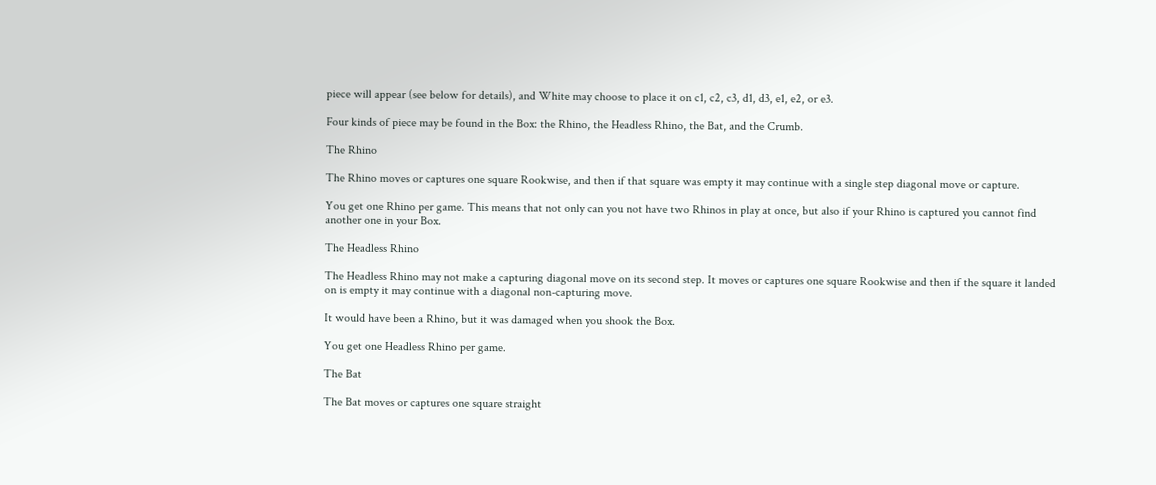piece will appear (see below for details), and White may choose to place it on c1, c2, c3, d1, d3, e1, e2, or e3.

Four kinds of piece may be found in the Box: the Rhino, the Headless Rhino, the Bat, and the Crumb.

The Rhino

The Rhino moves or captures one square Rookwise, and then if that square was empty it may continue with a single step diagonal move or capture.

You get one Rhino per game. This means that not only can you not have two Rhinos in play at once, but also if your Rhino is captured you cannot find another one in your Box.

The Headless Rhino

The Headless Rhino may not make a capturing diagonal move on its second step. It moves or captures one square Rookwise and then if the square it landed on is empty it may continue with a diagonal non-capturing move.

It would have been a Rhino, but it was damaged when you shook the Box.

You get one Headless Rhino per game.

The Bat

The Bat moves or captures one square straight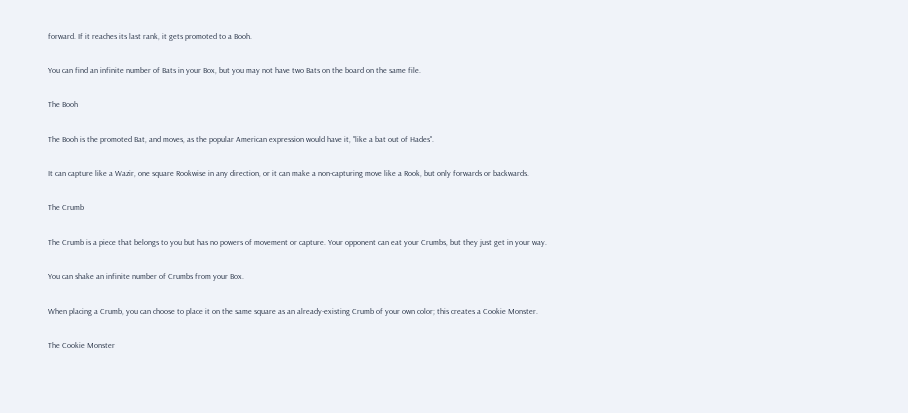forward. If it reaches its last rank, it gets promoted to a Booh.

You can find an infinite number of Bats in your Box, but you may not have two Bats on the board on the same file.

The Booh

The Booh is the promoted Bat, and moves, as the popular American expression would have it, "like a bat out of Hades".

It can capture like a Wazir, one square Rookwise in any direction, or it can make a non-capturing move like a Rook, but only forwards or backwards.

The Crumb

The Crumb is a piece that belongs to you but has no powers of movement or capture. Your opponent can eat your Crumbs, but they just get in your way.

You can shake an infinite number of Crumbs from your Box.

When placing a Crumb, you can choose to place it on the same square as an already-existing Crumb of your own color; this creates a Cookie Monster.

The Cookie Monster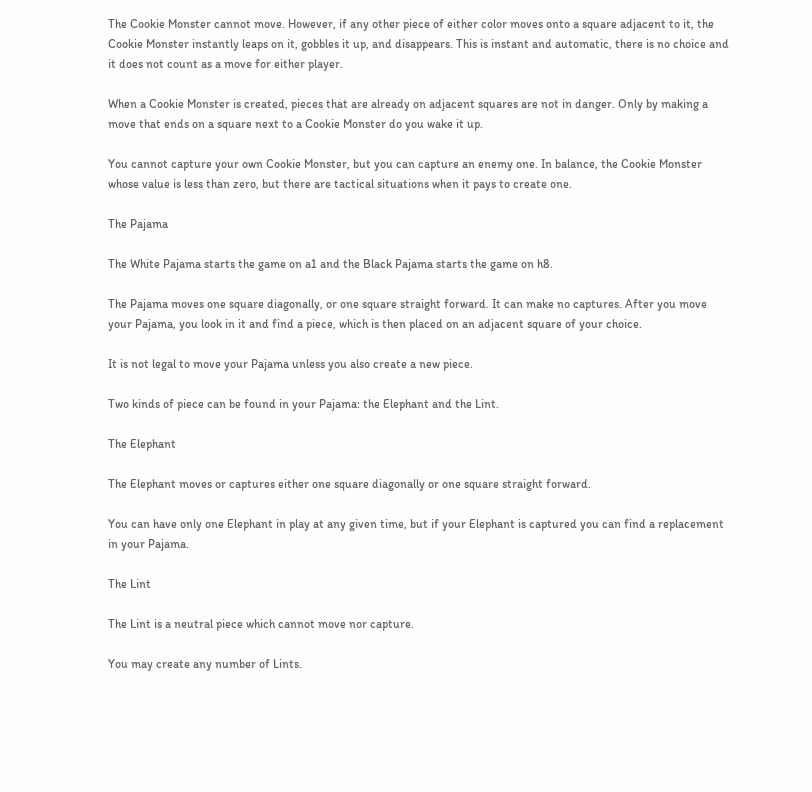The Cookie Monster cannot move. However, if any other piece of either color moves onto a square adjacent to it, the Cookie Monster instantly leaps on it, gobbles it up, and disappears. This is instant and automatic, there is no choice and it does not count as a move for either player.

When a Cookie Monster is created, pieces that are already on adjacent squares are not in danger. Only by making a move that ends on a square next to a Cookie Monster do you wake it up.

You cannot capture your own Cookie Monster, but you can capture an enemy one. In balance, the Cookie Monster whose value is less than zero, but there are tactical situations when it pays to create one.

The Pajama

The White Pajama starts the game on a1 and the Black Pajama starts the game on h8.

The Pajama moves one square diagonally, or one square straight forward. It can make no captures. After you move your Pajama, you look in it and find a piece, which is then placed on an adjacent square of your choice.

It is not legal to move your Pajama unless you also create a new piece.

Two kinds of piece can be found in your Pajama: the Elephant and the Lint.

The Elephant

The Elephant moves or captures either one square diagonally or one square straight forward.

You can have only one Elephant in play at any given time, but if your Elephant is captured you can find a replacement in your Pajama.

The Lint

The Lint is a neutral piece which cannot move nor capture.

You may create any number of Lints.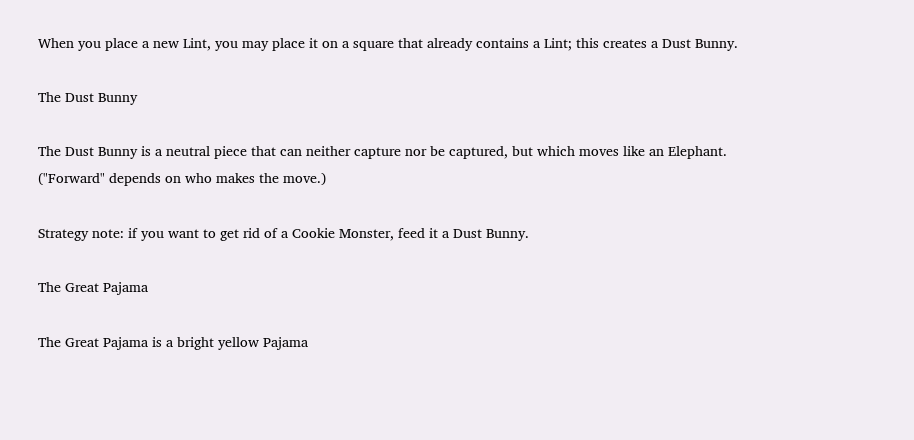When you place a new Lint, you may place it on a square that already contains a Lint; this creates a Dust Bunny.

The Dust Bunny

The Dust Bunny is a neutral piece that can neither capture nor be captured, but which moves like an Elephant. ("Forward" depends on who makes the move.)

Strategy note: if you want to get rid of a Cookie Monster, feed it a Dust Bunny.

The Great Pajama

The Great Pajama is a bright yellow Pajama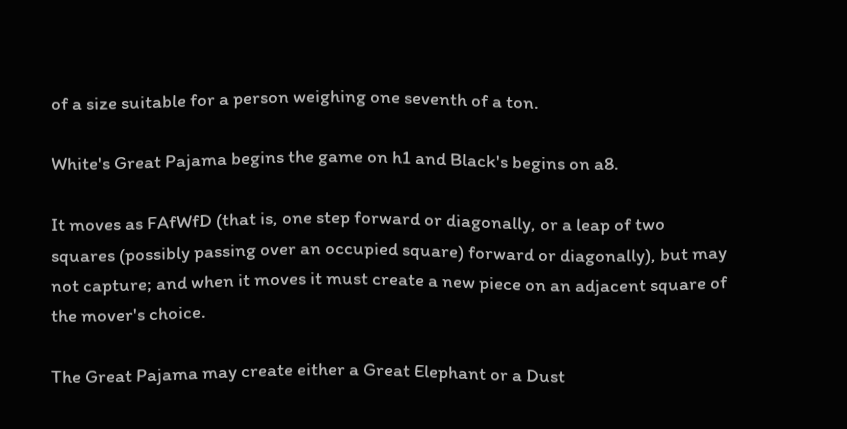of a size suitable for a person weighing one seventh of a ton.

White's Great Pajama begins the game on h1 and Black's begins on a8.

It moves as FAfWfD (that is, one step forward or diagonally, or a leap of two squares (possibly passing over an occupied square) forward or diagonally), but may not capture; and when it moves it must create a new piece on an adjacent square of the mover's choice.

The Great Pajama may create either a Great Elephant or a Dust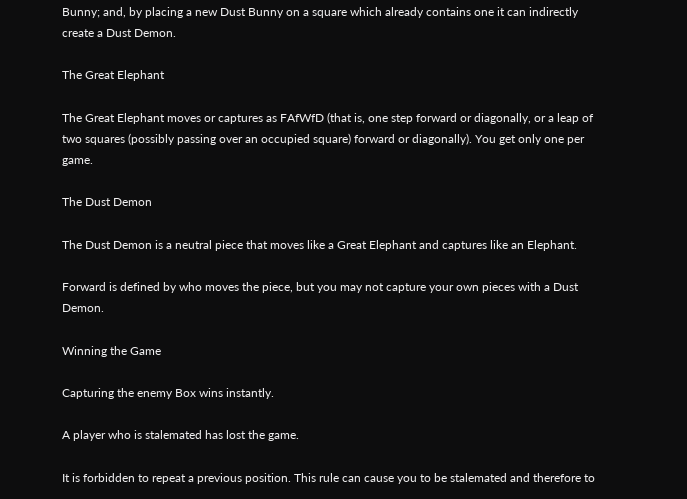Bunny; and, by placing a new Dust Bunny on a square which already contains one it can indirectly create a Dust Demon.

The Great Elephant

The Great Elephant moves or captures as FAfWfD (that is, one step forward or diagonally, or a leap of two squares (possibly passing over an occupied square) forward or diagonally). You get only one per game.

The Dust Demon

The Dust Demon is a neutral piece that moves like a Great Elephant and captures like an Elephant.

Forward is defined by who moves the piece, but you may not capture your own pieces with a Dust Demon.

Winning the Game

Capturing the enemy Box wins instantly.

A player who is stalemated has lost the game.

It is forbidden to repeat a previous position. This rule can cause you to be stalemated and therefore to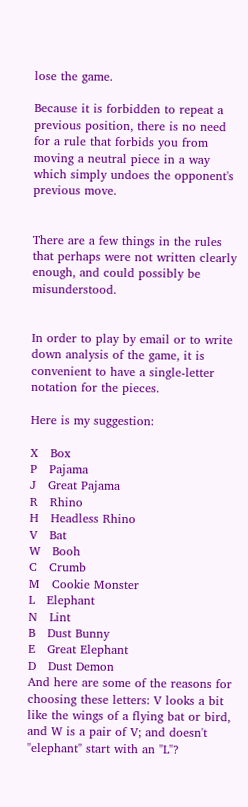lose the game.

Because it is forbidden to repeat a previous position, there is no need for a rule that forbids you from moving a neutral piece in a way which simply undoes the opponent's previous move.


There are a few things in the rules that perhaps were not written clearly enough, and could possibly be misunderstood.


In order to play by email or to write down analysis of the game, it is convenient to have a single-letter notation for the pieces.

Here is my suggestion:

X   Box
P   Pajama
J   Great Pajama
R   Rhino
H   Headless Rhino
V   Bat
W   Booh
C   Crumb
M   Cookie Monster
L   Elephant
N   Lint
B   Dust Bunny
E   Great Elephant
D   Dust Demon
And here are some of the reasons for choosing these letters: V looks a bit like the wings of a flying bat or bird, and W is a pair of V; and doesn't "elephant" start with an "L"?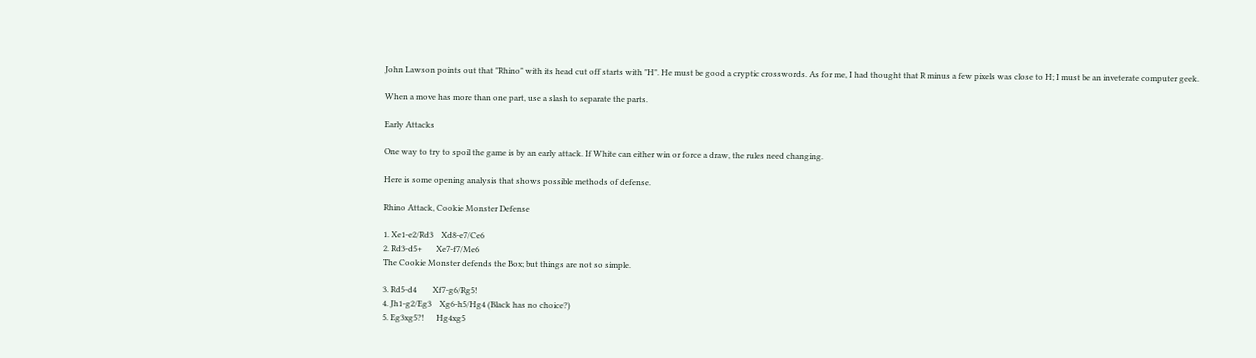John Lawson points out that "Rhino" with its head cut off starts with "H". He must be good a cryptic crosswords. As for me, I had thought that R minus a few pixels was close to H; I must be an inveterate computer geek.

When a move has more than one part, use a slash to separate the parts.

Early Attacks

One way to try to spoil the game is by an early attack. If White can either win or force a draw, the rules need changing.

Here is some opening analysis that shows possible methods of defense.

Rhino Attack, Cookie Monster Defense

1. Xe1-e2/Rd3    Xd8-e7/Ce6
2. Rd3-d5+       Xe7-f7/Me6
The Cookie Monster defends the Box; but things are not so simple.

3. Rd5-d4        Xf7-g6/Rg5!
4. Jh1-g2/Eg3    Xg6-h5/Hg4 (Black has no choice?)
5. Eg3xg5?!      Hg4xg5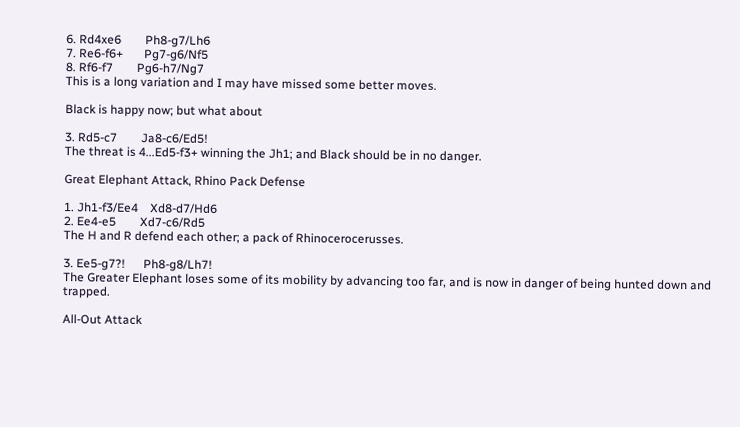6. Rd4xe6        Ph8-g7/Lh6
7. Re6-f6+       Pg7-g6/Nf5
8. Rf6-f7        Pg6-h7/Ng7
This is a long variation and I may have missed some better moves.

Black is happy now; but what about

3. Rd5-c7        Ja8-c6/Ed5!
The threat is 4...Ed5-f3+ winning the Jh1; and Black should be in no danger.

Great Elephant Attack, Rhino Pack Defense

1. Jh1-f3/Ee4    Xd8-d7/Hd6
2. Ee4-e5        Xd7-c6/Rd5
The H and R defend each other; a pack of Rhinocerocerusses.

3. Ee5-g7?!      Ph8-g8/Lh7!
The Greater Elephant loses some of its mobility by advancing too far, and is now in danger of being hunted down and trapped.

All-Out Attack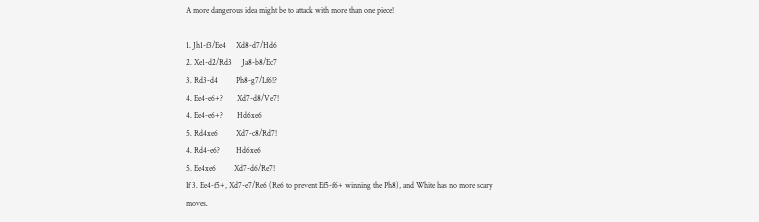A more dangerous idea might be to attack with more than one piece!

1. Jh1-f3/Ee4     Xd8-d7/Hd6
2. Xe1-d2/Rd3     Ja8-b8/Ec7
3. Rd3-d4         Ph8-g7/Lf6!?
4. Ee4-e6+?       Xd7-d8/Ve7!
4. Ee4-e6+?       Hd6xe6
5. Rd4xe6         Xd7-c8/Rd7!
4. Rd4-e6?        Hd6xe6
5. Ee4xe6         Xd7-d6/Re7!
If 3. Ee4-f5+, Xd7-e7/Re6 (Re6 to prevent Ef5-f6+ winning the Ph8), and White has no more scary moves.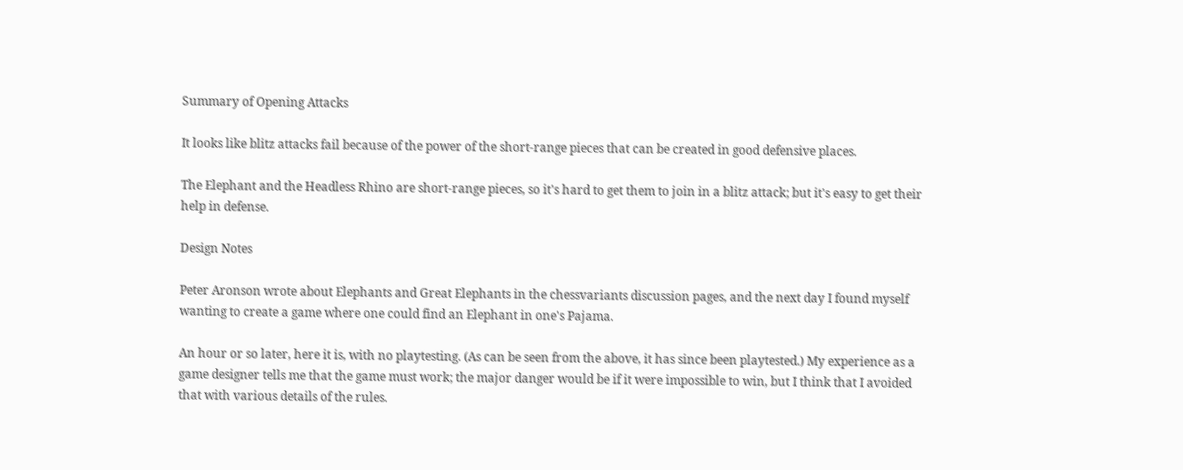Summary of Opening Attacks

It looks like blitz attacks fail because of the power of the short-range pieces that can be created in good defensive places.

The Elephant and the Headless Rhino are short-range pieces, so it's hard to get them to join in a blitz attack; but it's easy to get their help in defense.

Design Notes

Peter Aronson wrote about Elephants and Great Elephants in the chessvariants discussion pages, and the next day I found myself wanting to create a game where one could find an Elephant in one's Pajama.

An hour or so later, here it is, with no playtesting. (As can be seen from the above, it has since been playtested.) My experience as a game designer tells me that the game must work; the major danger would be if it were impossible to win, but I think that I avoided that with various details of the rules.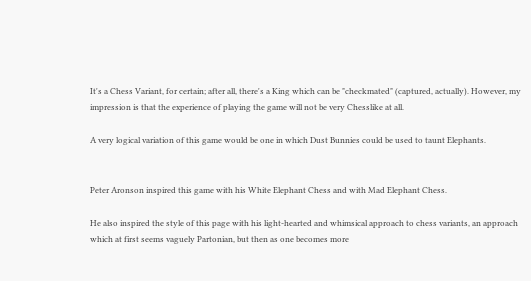It's a Chess Variant, for certain; after all, there's a King which can be "checkmated" (captured, actually). However, my impression is that the experience of playing the game will not be very Chesslike at all.

A very logical variation of this game would be one in which Dust Bunnies could be used to taunt Elephants.


Peter Aronson inspired this game with his White Elephant Chess and with Mad Elephant Chess.

He also inspired the style of this page with his light-hearted and whimsical approach to chess variants, an approach which at first seems vaguely Partonian, but then as one becomes more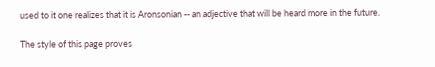used to it one realizes that it is Aronsonian -- an adjective that will be heard more in the future.

The style of this page proves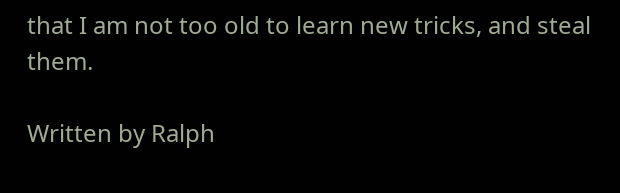that I am not too old to learn new tricks, and steal them.

Written by Ralph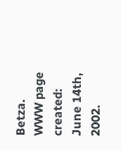Betza.
WWW page created: June 14th, 2002.